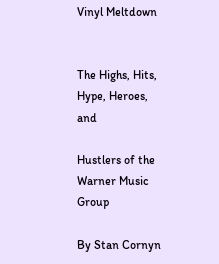Vinyl Meltdown


The Highs, Hits, Hype, Heroes, and

Hustlers of the Warner Music Group

By Stan Cornyn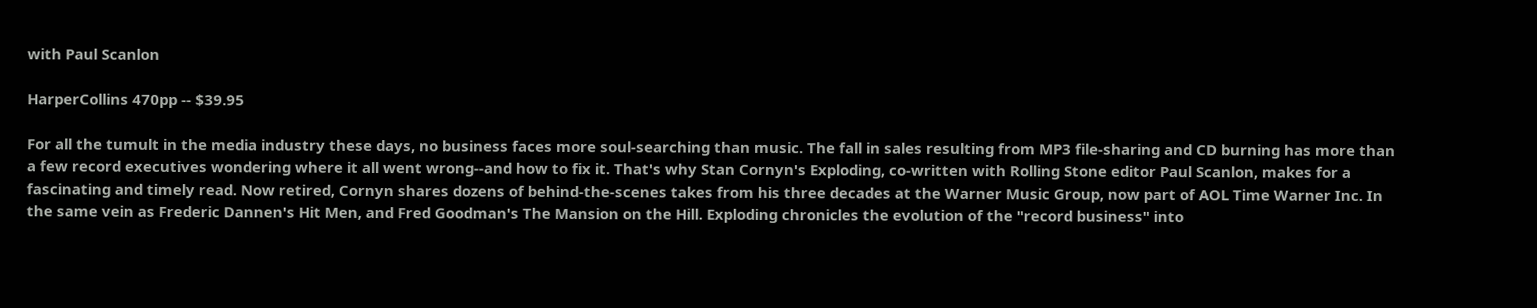with Paul Scanlon

HarperCollins 470pp -- $39.95

For all the tumult in the media industry these days, no business faces more soul-searching than music. The fall in sales resulting from MP3 file-sharing and CD burning has more than a few record executives wondering where it all went wrong--and how to fix it. That's why Stan Cornyn's Exploding, co-written with Rolling Stone editor Paul Scanlon, makes for a fascinating and timely read. Now retired, Cornyn shares dozens of behind-the-scenes takes from his three decades at the Warner Music Group, now part of AOL Time Warner Inc. In the same vein as Frederic Dannen's Hit Men, and Fred Goodman's The Mansion on the Hill. Exploding chronicles the evolution of the "record business" into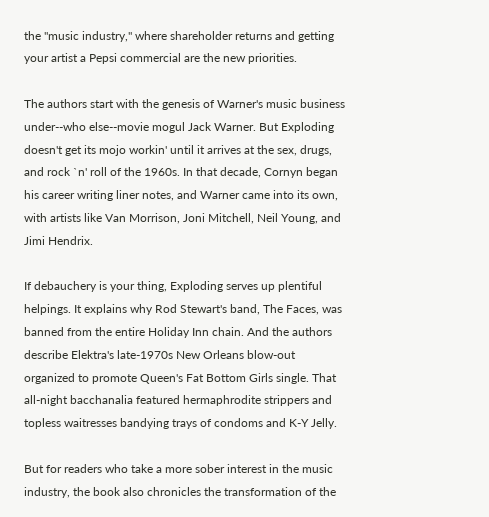the "music industry," where shareholder returns and getting your artist a Pepsi commercial are the new priorities.

The authors start with the genesis of Warner's music business under--who else--movie mogul Jack Warner. But Exploding doesn't get its mojo workin' until it arrives at the sex, drugs, and rock `n' roll of the 1960s. In that decade, Cornyn began his career writing liner notes, and Warner came into its own, with artists like Van Morrison, Joni Mitchell, Neil Young, and Jimi Hendrix.

If debauchery is your thing, Exploding serves up plentiful helpings. It explains why Rod Stewart's band, The Faces, was banned from the entire Holiday Inn chain. And the authors describe Elektra's late-1970s New Orleans blow-out organized to promote Queen's Fat Bottom Girls single. That all-night bacchanalia featured hermaphrodite strippers and topless waitresses bandying trays of condoms and K-Y Jelly.

But for readers who take a more sober interest in the music industry, the book also chronicles the transformation of the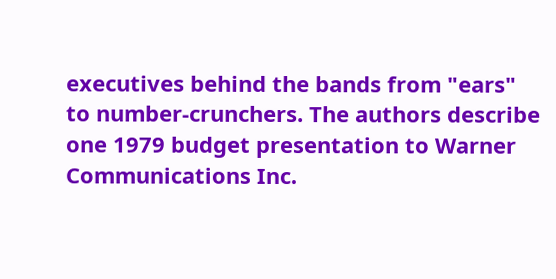executives behind the bands from "ears" to number-crunchers. The authors describe one 1979 budget presentation to Warner Communications Inc.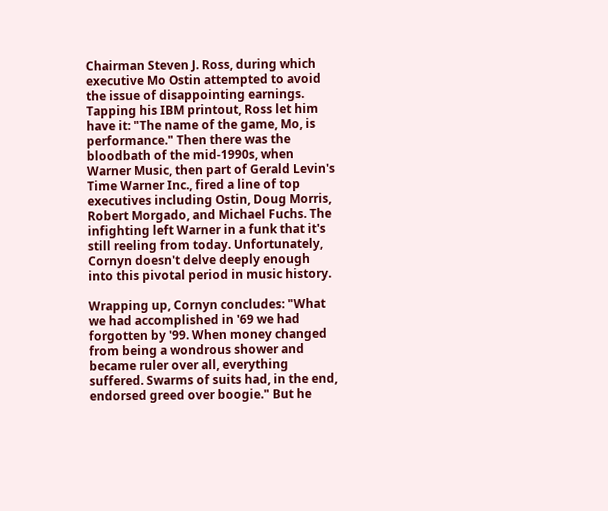Chairman Steven J. Ross, during which executive Mo Ostin attempted to avoid the issue of disappointing earnings. Tapping his IBM printout, Ross let him have it: "The name of the game, Mo, is performance." Then there was the bloodbath of the mid-1990s, when Warner Music, then part of Gerald Levin's Time Warner Inc., fired a line of top executives including Ostin, Doug Morris, Robert Morgado, and Michael Fuchs. The infighting left Warner in a funk that it's still reeling from today. Unfortunately, Cornyn doesn't delve deeply enough into this pivotal period in music history.

Wrapping up, Cornyn concludes: "What we had accomplished in '69 we had forgotten by '99. When money changed from being a wondrous shower and became ruler over all, everything suffered. Swarms of suits had, in the end, endorsed greed over boogie." But he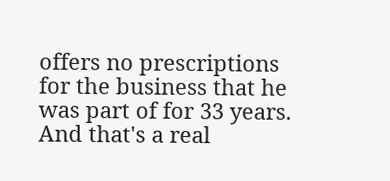offers no prescriptions for the business that he was part of for 33 years. And that's a real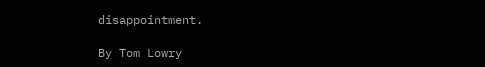disappointment.

By Tom Lowry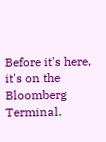Before it's here, it's on the Bloomberg Terminal.